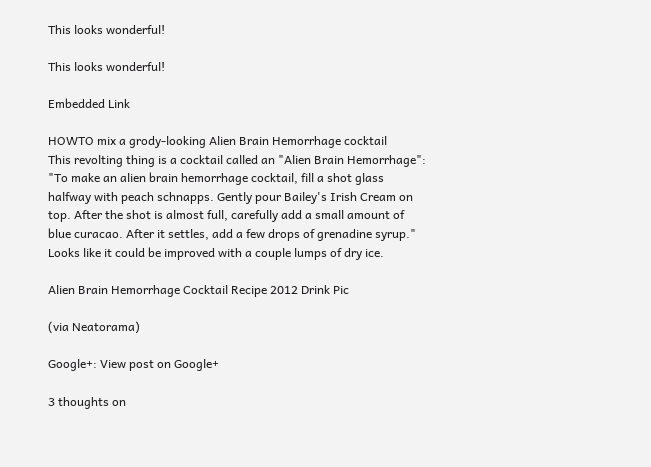This looks wonderful!

This looks wonderful!

Embedded Link

HOWTO mix a grody-looking Alien Brain Hemorrhage cocktail
This revolting thing is a cocktail called an "Alien Brain Hemorrhage": "To make an alien brain hemorrhage cocktail, fill a shot glass halfway with peach schnapps. Gently pour Bailey's Irish Cream on top. After the shot is almost full, carefully add a small amount of blue curacao. After it settles, add a few drops of grenadine syrup." Looks like it could be improved with a couple lumps of dry ice.

Alien Brain Hemorrhage Cocktail Recipe 2012 Drink Pic

(via Neatorama)

Google+: View post on Google+

3 thoughts on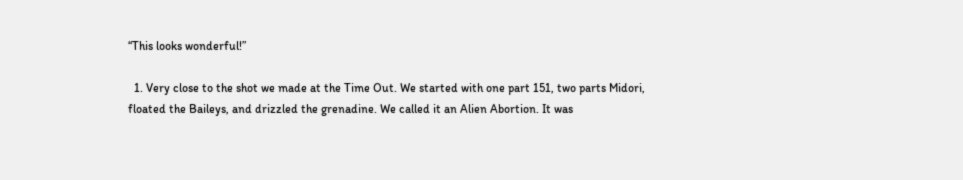“This looks wonderful!”

  1. Very close to the shot we made at the Time Out. We started with one part 151, two parts Midori, floated the Baileys, and drizzled the grenadine. We called it an Alien Abortion. It was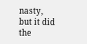nasty, but it did the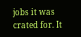jobs it was crated for. It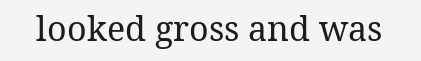looked gross and was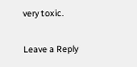very toxic.

Leave a Reply